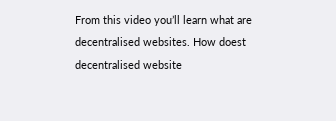From this video you’ll learn what are decentralised websites. How doest decentralised website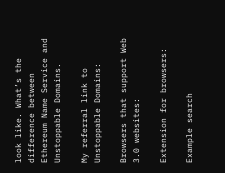look like. What’s the difference between Ethereum Name Service and Unstoppable Domains.

My referral link to Unstoppable Domains:

Browsers that support Web 3.0 websites:

Extension for browsers:

Example search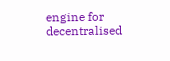engine for decentralised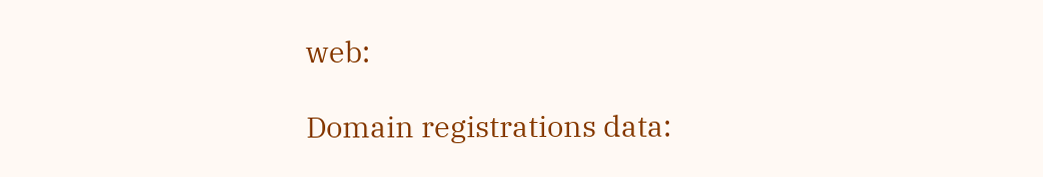web:

Domain registrations data: